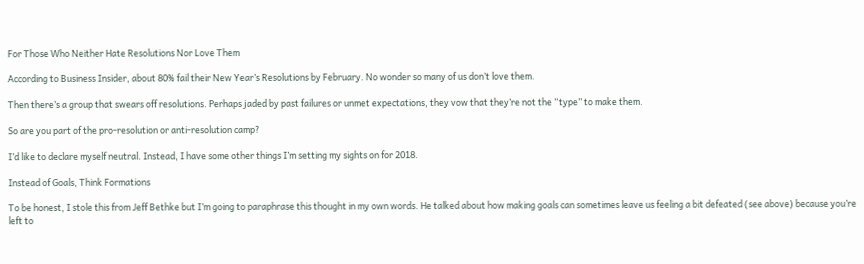For Those Who Neither Hate Resolutions Nor Love Them

According to Business Insider, about 80% fail their New Year’s Resolutions by February. No wonder so many of us don’t love them.

Then there’s a group that swears off resolutions. Perhaps jaded by past failures or unmet expectations, they vow that they’re not the “type” to make them.

So are you part of the pro-resolution or anti-resolution camp?

I’d like to declare myself neutral. Instead, I have some other things I’m setting my sights on for 2018.

Instead of Goals, Think Formations

To be honest, I stole this from Jeff Bethke but I’m going to paraphrase this thought in my own words. He talked about how making goals can sometimes leave us feeling a bit defeated (see above) because you’re left to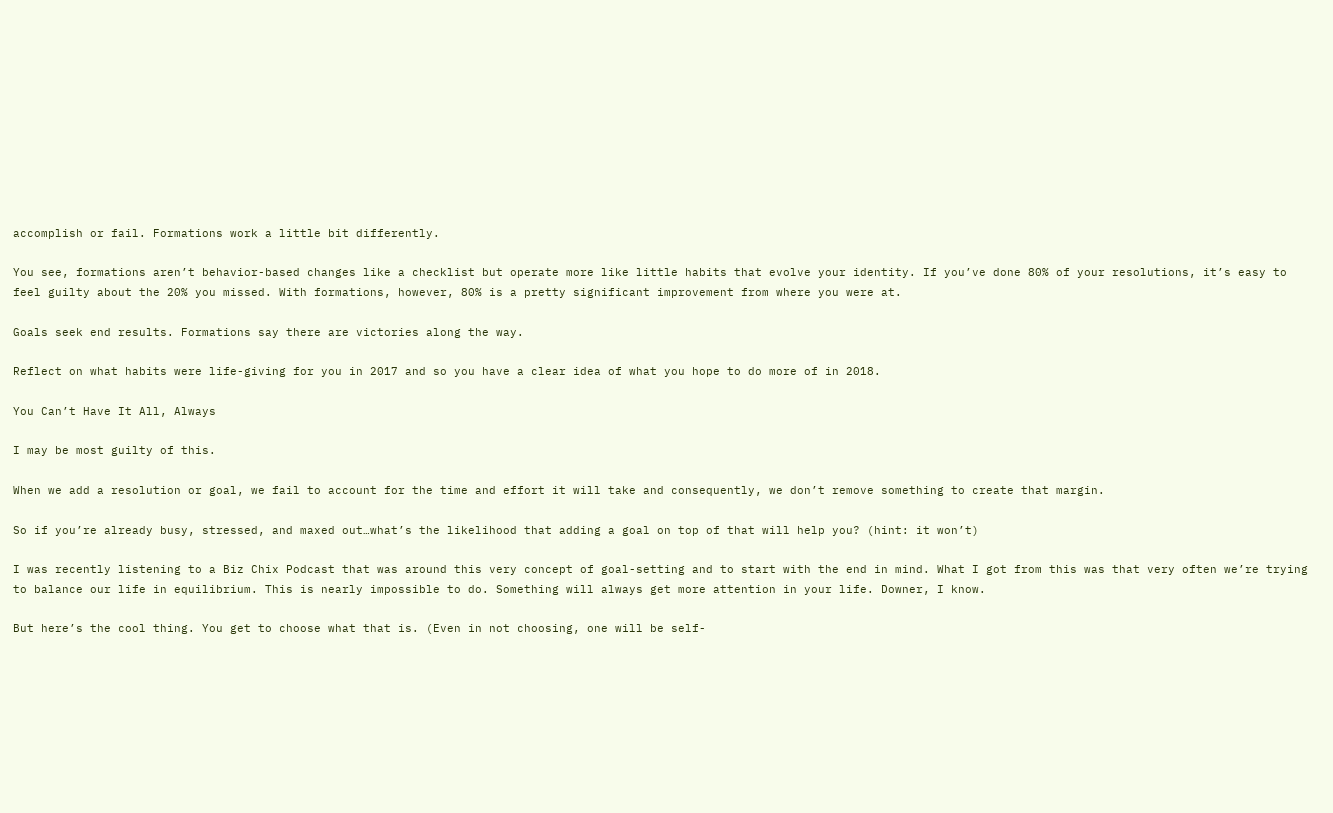accomplish or fail. Formations work a little bit differently.

You see, formations aren’t behavior-based changes like a checklist but operate more like little habits that evolve your identity. If you’ve done 80% of your resolutions, it’s easy to feel guilty about the 20% you missed. With formations, however, 80% is a pretty significant improvement from where you were at.

Goals seek end results. Formations say there are victories along the way.

Reflect on what habits were life-giving for you in 2017 and so you have a clear idea of what you hope to do more of in 2018.

You Can’t Have It All, Always

I may be most guilty of this.

When we add a resolution or goal, we fail to account for the time and effort it will take and consequently, we don’t remove something to create that margin.

So if you’re already busy, stressed, and maxed out…what’s the likelihood that adding a goal on top of that will help you? (hint: it won’t)

I was recently listening to a Biz Chix Podcast that was around this very concept of goal-setting and to start with the end in mind. What I got from this was that very often we’re trying to balance our life in equilibrium. This is nearly impossible to do. Something will always get more attention in your life. Downer, I know.

But here’s the cool thing. You get to choose what that is. (Even in not choosing, one will be self-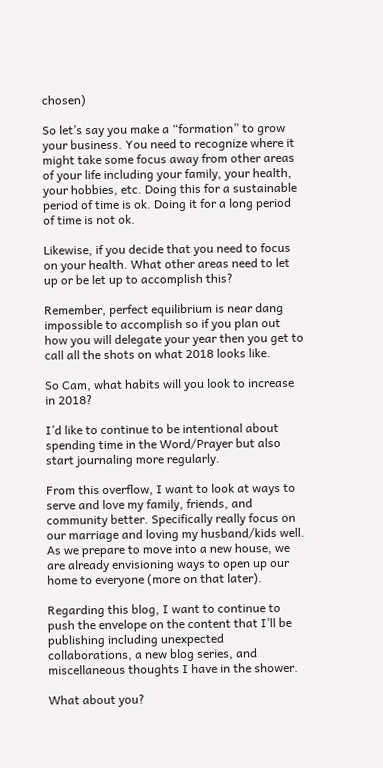chosen)

So let’s say you make a “formation” to grow your business. You need to recognize where it might take some focus away from other areas of your life including your family, your health, your hobbies, etc. Doing this for a sustainable period of time is ok. Doing it for a long period of time is not ok.

Likewise, if you decide that you need to focus on your health. What other areas need to let up or be let up to accomplish this?

Remember, perfect equilibrium is near dang impossible to accomplish so if you plan out how you will delegate your year then you get to call all the shots on what 2018 looks like.

So Cam, what habits will you look to increase in 2018?

I’d like to continue to be intentional about spending time in the Word/Prayer but also start journaling more regularly.

From this overflow, I want to look at ways to serve and love my family, friends, and community better. Specifically really focus on our marriage and loving my husband/kids well. As we prepare to move into a new house, we are already envisioning ways to open up our home to everyone (more on that later).

Regarding this blog, I want to continue to push the envelope on the content that I’ll be publishing including unexpected collaborations, a new blog series, and miscellaneous thoughts I have in the shower.

What about you?